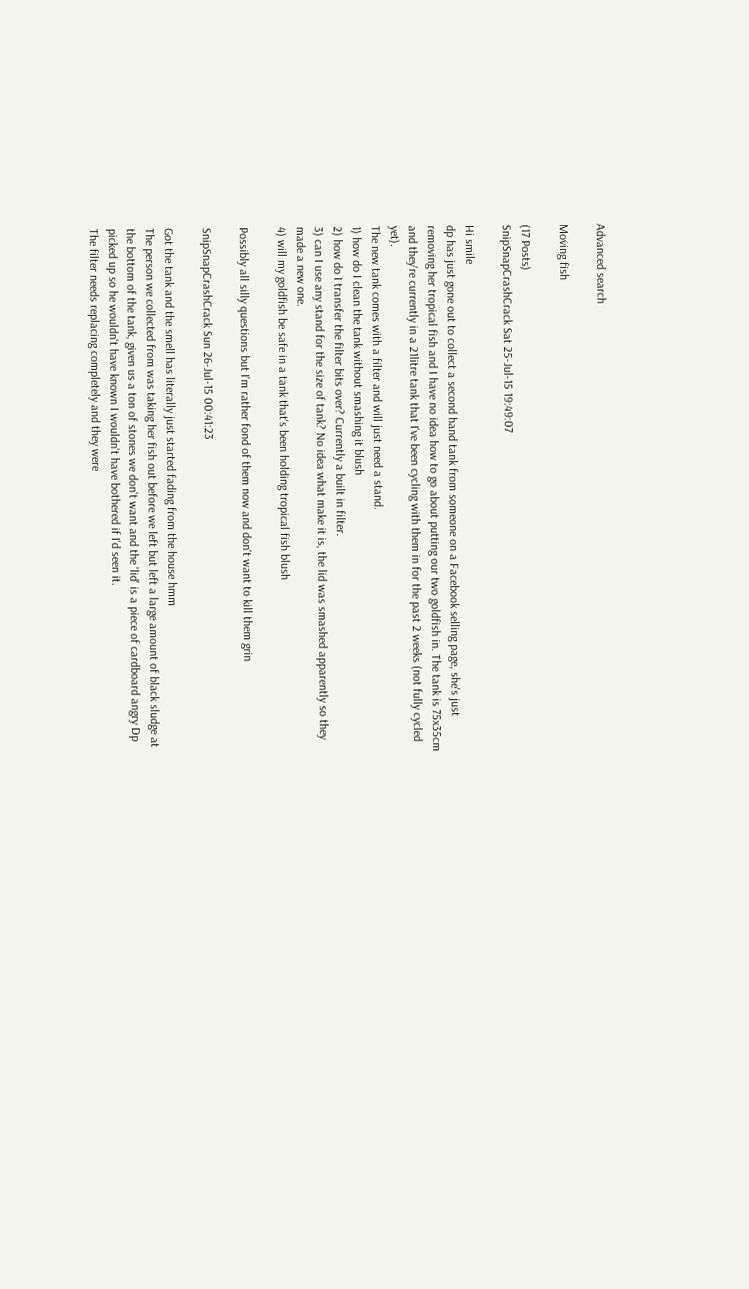Advanced search

Moving fish

(17 Posts)
SnipSnapCrashCrack Sat 25-Jul-15 19:49:07

Hi smile
dp has just gone out to collect a second hand tank from someone on a Facebook selling page, she's just removing her tropical fish and I have no idea how to go about putting our two goldfish in. The tank is 75x35cm and they're currently in a 21litre tank that I've been cycling with them in for the past 2 weeks (not fully cycled yet).
The new tank comes with a filter and will just need a stand.
1) how do I clean the tank without smashing it blush
2) how do I transfer the filter bits over? Currently a built in filter.
3) can I use any stand for the size of tank? No idea what make it is, the lid was smashed apparently so they made a new one.
4) will my goldfish be safe in a tank that's been holding tropical fish blush

Possibly all silly questions but I'm rather fond of them now and don't want to kill them grin

SnipSnapCrashCrack Sun 26-Jul-15 00:41:23

Got the tank and the smell has literally just started fading from the house hmm
The person we collected from was taking her fish out before we left but left a large amount of black sludge at the bottom of the tank, given us a ton of stones we don't want and the 'lid' is a piece of cardboard angry Dp picked up so he wouldn't have known I wouldn't have bothered if I'd seen it.
The filter needs replacing completely and they were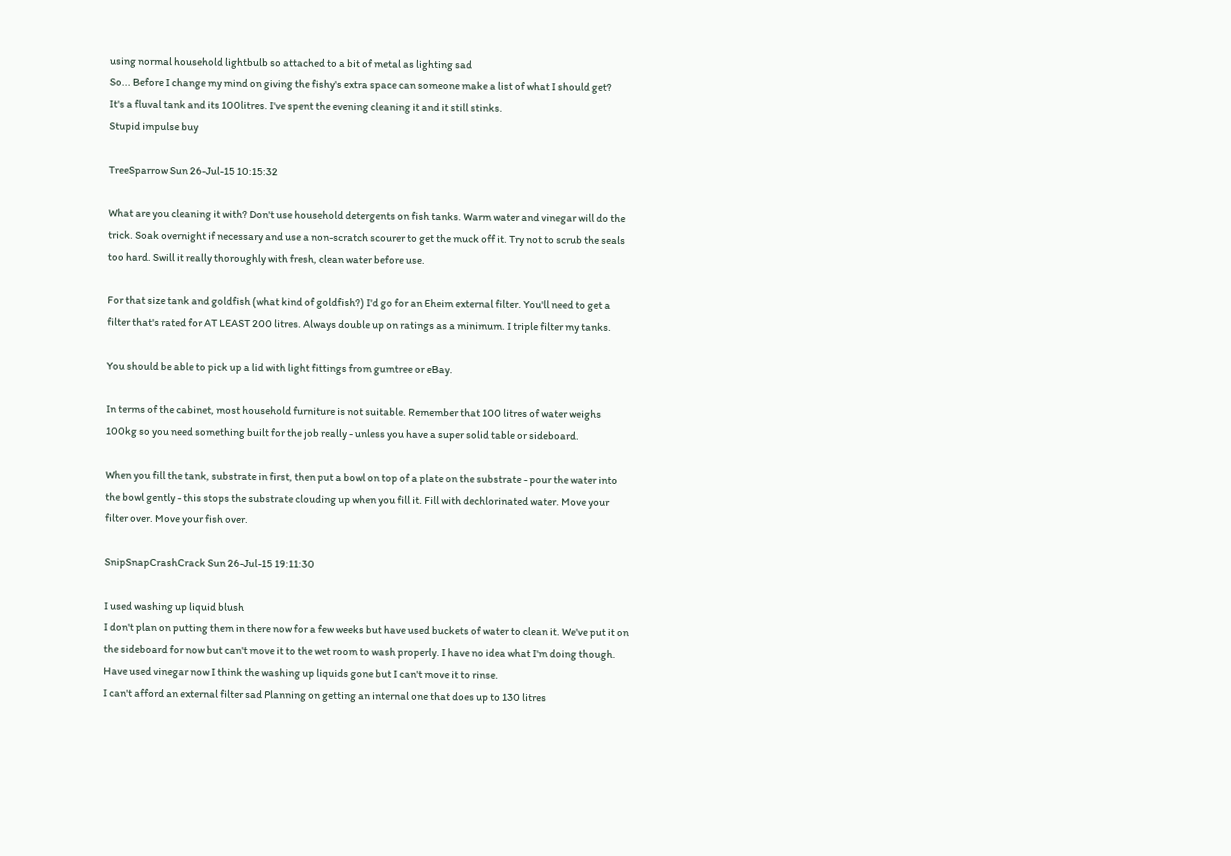using normal household lightbulb so attached to a bit of metal as lighting sad
So... Before I change my mind on giving the fishy's extra space can someone make a list of what I should get?
It's a fluval tank and its 100litres. I've spent the evening cleaning it and it still stinks.
Stupid impulse buy

TreeSparrow Sun 26-Jul-15 10:15:32

What are you cleaning it with? Don't use household detergents on fish tanks. Warm water and vinegar will do the trick. Soak overnight if necessary and use a non-scratch scourer to get the muck off it. Try not to scrub the seals too hard. Swill it really thoroughly with fresh, clean water before use.

For that size tank and goldfish (what kind of goldfish?) I'd go for an Eheim external filter. You'll need to get a filter that's rated for AT LEAST 200 litres. Always double up on ratings as a minimum. I triple filter my tanks.

You should be able to pick up a lid with light fittings from gumtree or eBay.

In terms of the cabinet, most household furniture is not suitable. Remember that 100 litres of water weighs 100kg so you need something built for the job really - unless you have a super solid table or sideboard.

When you fill the tank, substrate in first, then put a bowl on top of a plate on the substrate - pour the water into the bowl gently - this stops the substrate clouding up when you fill it. Fill with dechlorinated water. Move your filter over. Move your fish over.

SnipSnapCrashCrack Sun 26-Jul-15 19:11:30

I used washing up liquid blush
I don't plan on putting them in there now for a few weeks but have used buckets of water to clean it. We've put it on the sideboard for now but can't move it to the wet room to wash properly. I have no idea what I'm doing though. Have used vinegar now I think the washing up liquids gone but I can't move it to rinse.
I can't afford an external filter sad Planning on getting an internal one that does up to 130 litres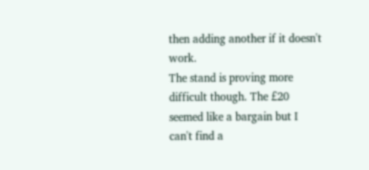then adding another if it doesn't work.
The stand is proving more difficult though. The £20 seemed like a bargain but I can't find a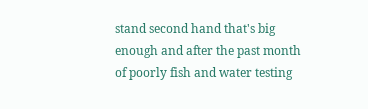stand second hand that's big enough and after the past month of poorly fish and water testing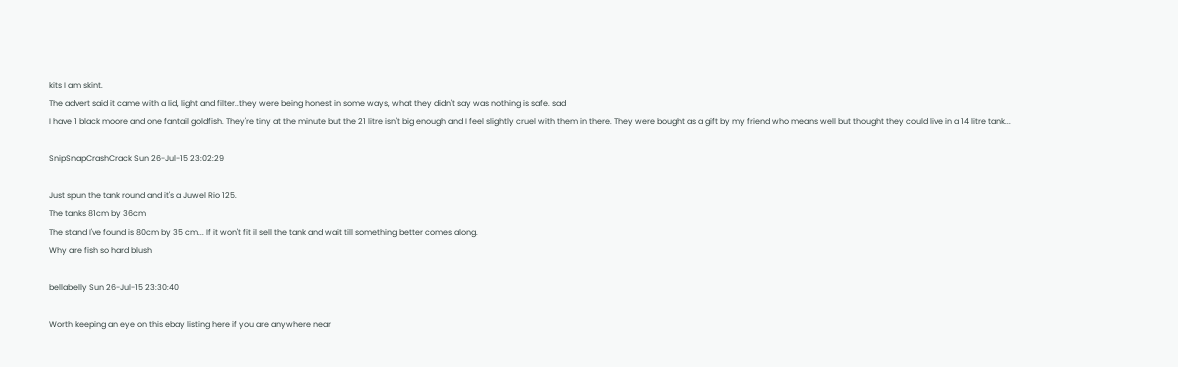kits I am skint.
The advert said it came with a lid, light and filter..they were being honest in some ways, what they didn't say was nothing is safe. sad
I have 1 black moore and one fantail goldfish. They're tiny at the minute but the 21 litre isn't big enough and I feel slightly cruel with them in there. They were bought as a gift by my friend who means well but thought they could live in a 14 litre tank...

SnipSnapCrashCrack Sun 26-Jul-15 23:02:29

Just spun the tank round and it's a Juwel Rio 125.
The tanks 81cm by 36cm
The stand I've found is 80cm by 35 cm... If it won't fit il sell the tank and wait till something better comes along.
Why are fish so hard blush

bellabelly Sun 26-Jul-15 23:30:40

Worth keeping an eye on this ebay listing here if you are anywhere near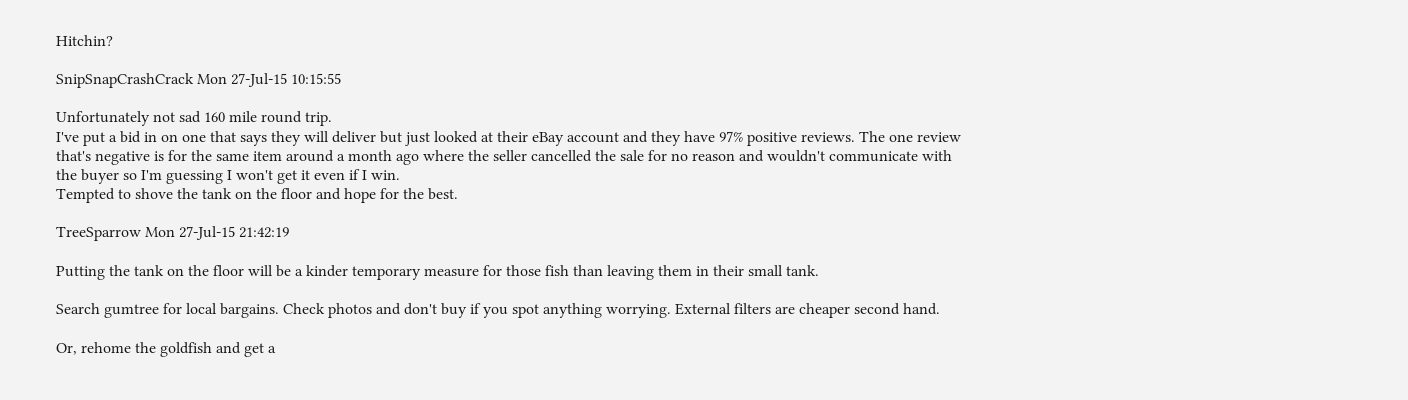Hitchin?

SnipSnapCrashCrack Mon 27-Jul-15 10:15:55

Unfortunately not sad 160 mile round trip.
I've put a bid in on one that says they will deliver but just looked at their eBay account and they have 97% positive reviews. The one review that's negative is for the same item around a month ago where the seller cancelled the sale for no reason and wouldn't communicate with the buyer so I'm guessing I won't get it even if I win.
Tempted to shove the tank on the floor and hope for the best.

TreeSparrow Mon 27-Jul-15 21:42:19

Putting the tank on the floor will be a kinder temporary measure for those fish than leaving them in their small tank.

Search gumtree for local bargains. Check photos and don't buy if you spot anything worrying. External filters are cheaper second hand.

Or, rehome the goldfish and get a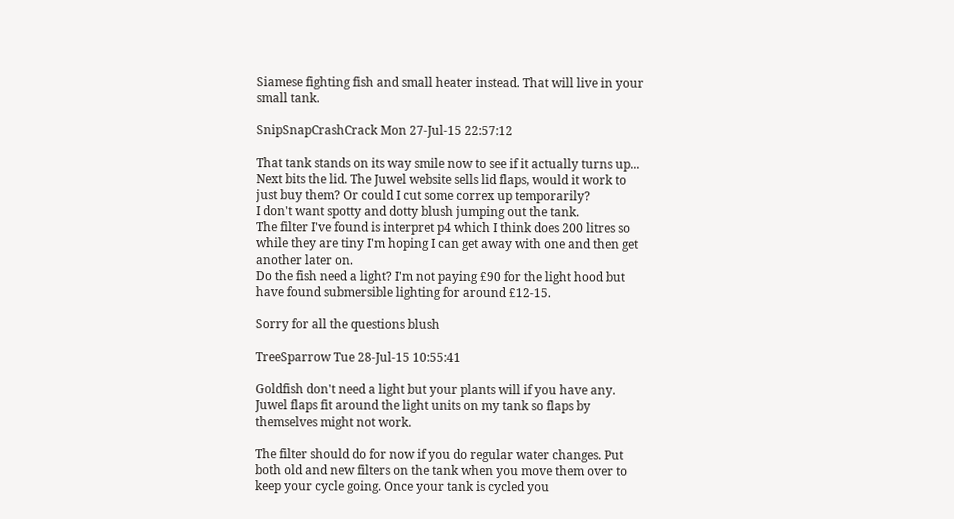Siamese fighting fish and small heater instead. That will live in your small tank.

SnipSnapCrashCrack Mon 27-Jul-15 22:57:12

That tank stands on its way smile now to see if it actually turns up...
Next bits the lid. The Juwel website sells lid flaps, would it work to just buy them? Or could I cut some correx up temporarily?
I don't want spotty and dotty blush jumping out the tank.
The filter I've found is interpret p4 which I think does 200 litres so while they are tiny I'm hoping I can get away with one and then get another later on.
Do the fish need a light? I'm not paying £90 for the light hood but have found submersible lighting for around £12-15.

Sorry for all the questions blush

TreeSparrow Tue 28-Jul-15 10:55:41

Goldfish don't need a light but your plants will if you have any. Juwel flaps fit around the light units on my tank so flaps by themselves might not work.

The filter should do for now if you do regular water changes. Put both old and new filters on the tank when you move them over to keep your cycle going. Once your tank is cycled you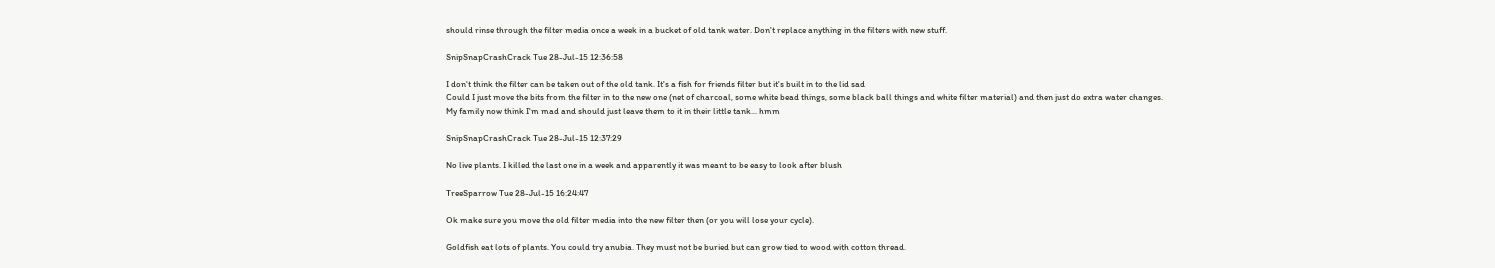should rinse through the filter media once a week in a bucket of old tank water. Don't replace anything in the filters with new stuff.

SnipSnapCrashCrack Tue 28-Jul-15 12:36:58

I don't think the filter can be taken out of the old tank. It's a fish for friends filter but it's built in to the lid sad
Could I just move the bits from the filter in to the new one (net of charcoal, some white bead things, some black ball things and white filter material) and then just do extra water changes.
My family now think I'm mad and should just leave them to it in their little tank... hmm

SnipSnapCrashCrack Tue 28-Jul-15 12:37:29

No live plants. I killed the last one in a week and apparently it was meant to be easy to look after blush

TreeSparrow Tue 28-Jul-15 16:24:47

Ok make sure you move the old filter media into the new filter then (or you will lose your cycle).

Goldfish eat lots of plants. You could try anubia. They must not be buried but can grow tied to wood with cotton thread.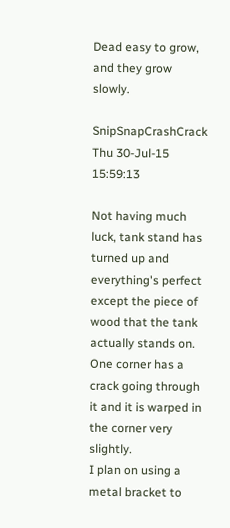Dead easy to grow, and they grow slowly.

SnipSnapCrashCrack Thu 30-Jul-15 15:59:13

Not having much luck, tank stand has turned up and everything's perfect except the piece of wood that the tank actually stands on. One corner has a crack going through it and it is warped in the corner very slightly.
I plan on using a metal bracket to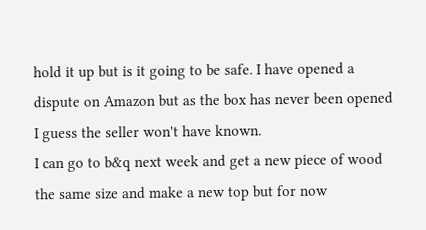hold it up but is it going to be safe. I have opened a dispute on Amazon but as the box has never been opened I guess the seller won't have known.
I can go to b&q next week and get a new piece of wood the same size and make a new top but for now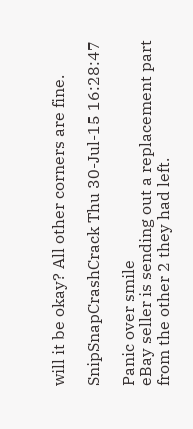will it be okay? All other corners are fine.

SnipSnapCrashCrack Thu 30-Jul-15 16:28:47

Panic over smile
eBay seller is sending out a replacement part from the other 2 they had left.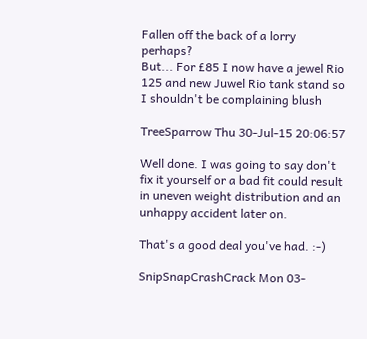Fallen off the back of a lorry perhaps?
But... For £85 I now have a jewel Rio 125 and new Juwel Rio tank stand so I shouldn't be complaining blush

TreeSparrow Thu 30-Jul-15 20:06:57

Well done. I was going to say don't fix it yourself or a bad fit could result in uneven weight distribution and an unhappy accident later on.

That's a good deal you've had. :-)

SnipSnapCrashCrack Mon 03-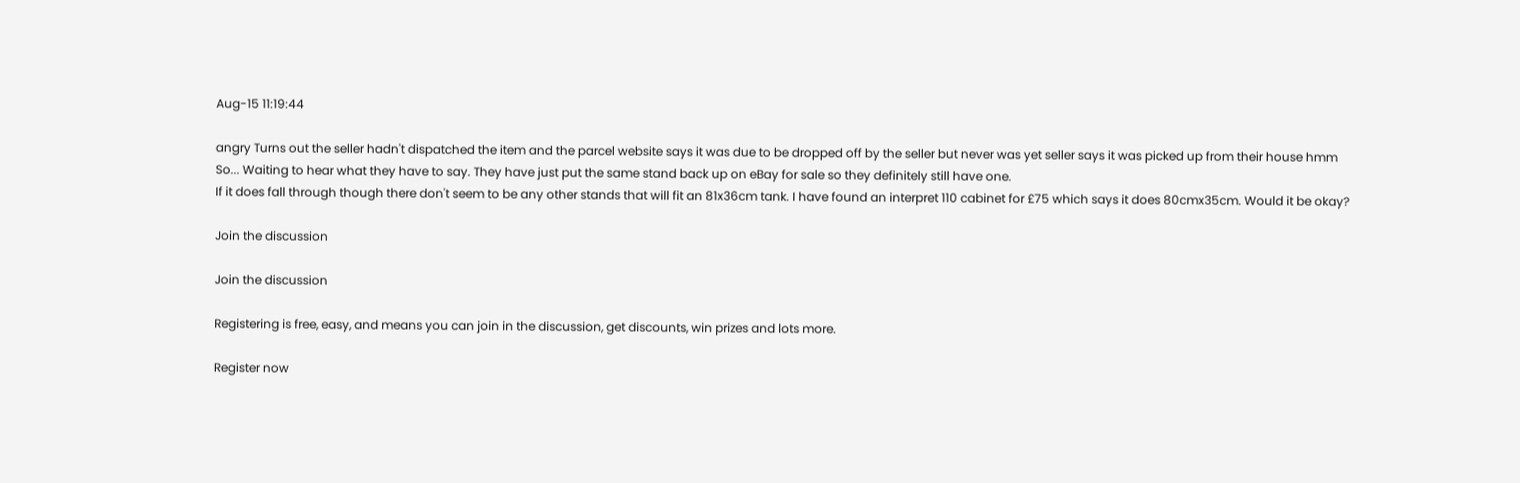Aug-15 11:19:44

angry Turns out the seller hadn't dispatched the item and the parcel website says it was due to be dropped off by the seller but never was yet seller says it was picked up from their house hmm
So... Waiting to hear what they have to say. They have just put the same stand back up on eBay for sale so they definitely still have one.
If it does fall through though there don't seem to be any other stands that will fit an 81x36cm tank. I have found an interpret 110 cabinet for £75 which says it does 80cmx35cm. Would it be okay?

Join the discussion

Join the discussion

Registering is free, easy, and means you can join in the discussion, get discounts, win prizes and lots more.

Register now